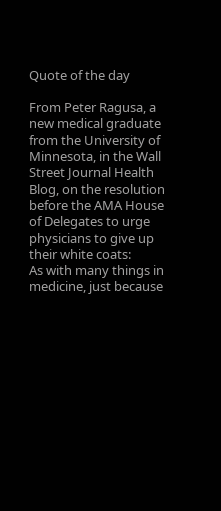Quote of the day

From Peter Ragusa, a new medical graduate from the University of Minnesota, in the Wall Street Journal Health Blog, on the resolution before the AMA House of Delegates to urge physicians to give up their white coats:
As with many things in medicine, just because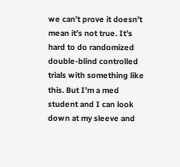we can’t prove it doesn’t mean it’s not true. It’s hard to do randomized double-blind controlled trials with something like this. But I’m a med student and I can look down at my sleeve and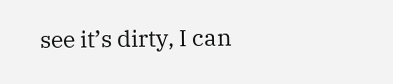see it’s dirty, I can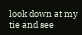look down at my tie and see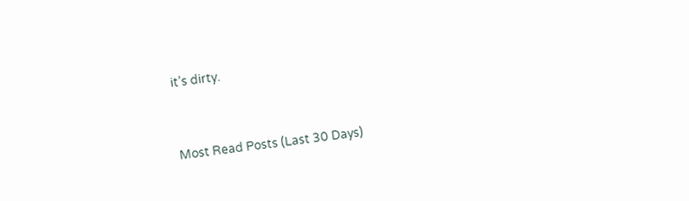it’s dirty.


Most Read Posts (Last 30 Days)